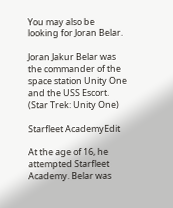You may also be looking for Joran Belar.

Joran Jakur Belar was the commander of the space station Unity One and the USS Escort. (Star Trek: Unity One)

Starfleet AcademyEdit

At the age of 16, he attempted Starfleet Academy. Belar was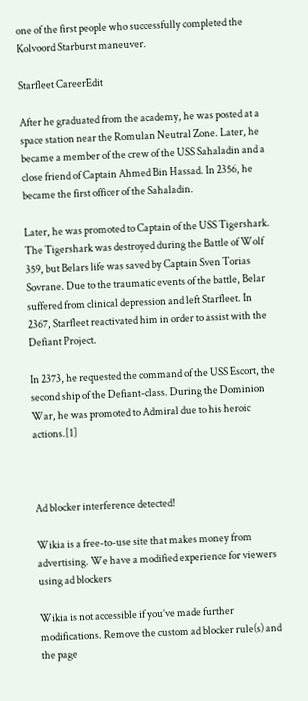one of the first people who successfully completed the Kolvoord Starburst maneuver.

Starfleet CareerEdit

After he graduated from the academy, he was posted at a space station near the Romulan Neutral Zone. Later, he became a member of the crew of the USS Sahaladin and a close friend of Captain Ahmed Bin Hassad. In 2356, he became the first officer of the Sahaladin.

Later, he was promoted to Captain of the USS Tigershark. The Tigershark was destroyed during the Battle of Wolf 359, but Belars life was saved by Captain Sven Torias Sovrane. Due to the traumatic events of the battle, Belar suffered from clinical depression and left Starfleet. In 2367, Starfleet reactivated him in order to assist with the Defiant Project.

In 2373, he requested the command of the USS Escort, the second ship of the Defiant-class. During the Dominion War, he was promoted to Admiral due to his heroic actions.[1]



Ad blocker interference detected!

Wikia is a free-to-use site that makes money from advertising. We have a modified experience for viewers using ad blockers

Wikia is not accessible if you’ve made further modifications. Remove the custom ad blocker rule(s) and the page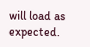will load as expected.